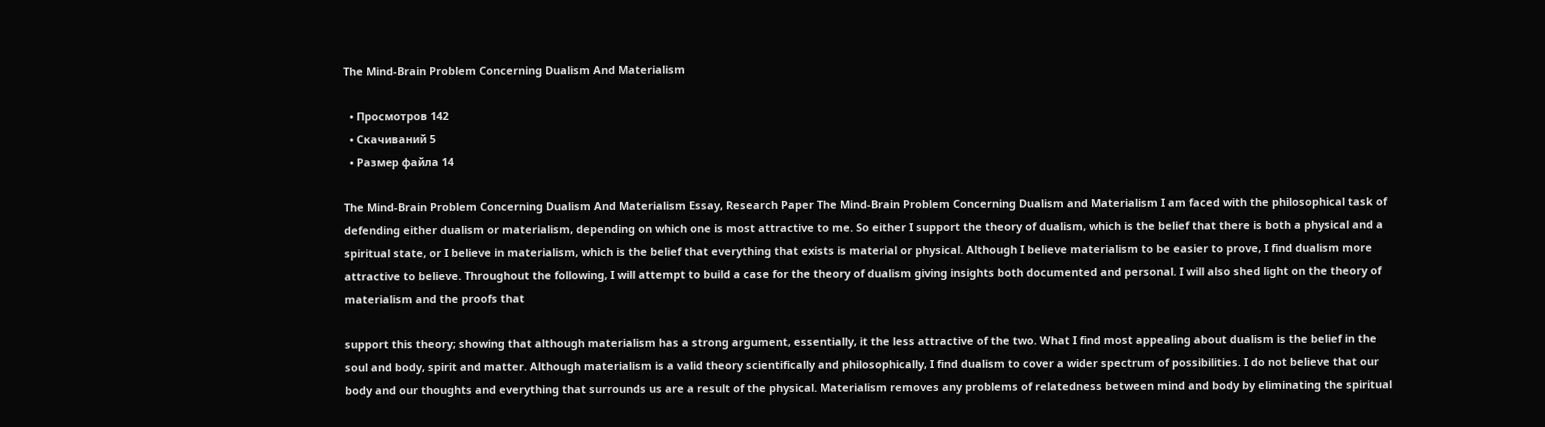The Mind-Brain Problem Concerning Dualism And Materialism

  • Просмотров 142
  • Скачиваний 5
  • Размер файла 14

The Mind-Brain Problem Concerning Dualism And Materialism Essay, Research Paper The Mind-Brain Problem Concerning Dualism and Materialism I am faced with the philosophical task of defending either dualism or materialism, depending on which one is most attractive to me. So either I support the theory of dualism, which is the belief that there is both a physical and a spiritual state, or I believe in materialism, which is the belief that everything that exists is material or physical. Although I believe materialism to be easier to prove, I find dualism more attractive to believe. Throughout the following, I will attempt to build a case for the theory of dualism giving insights both documented and personal. I will also shed light on the theory of materialism and the proofs that

support this theory; showing that although materialism has a strong argument, essentially, it the less attractive of the two. What I find most appealing about dualism is the belief in the soul and body, spirit and matter. Although materialism is a valid theory scientifically and philosophically, I find dualism to cover a wider spectrum of possibilities. I do not believe that our body and our thoughts and everything that surrounds us are a result of the physical. Materialism removes any problems of relatedness between mind and body by eliminating the spiritual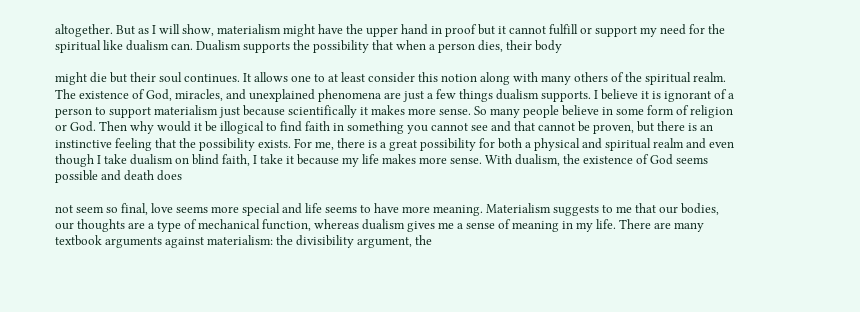altogether. But as I will show, materialism might have the upper hand in proof but it cannot fulfill or support my need for the spiritual like dualism can. Dualism supports the possibility that when a person dies, their body

might die but their soul continues. It allows one to at least consider this notion along with many others of the spiritual realm. The existence of God, miracles, and unexplained phenomena are just a few things dualism supports. I believe it is ignorant of a person to support materialism just because scientifically it makes more sense. So many people believe in some form of religion or God. Then why would it be illogical to find faith in something you cannot see and that cannot be proven, but there is an instinctive feeling that the possibility exists. For me, there is a great possibility for both a physical and spiritual realm and even though I take dualism on blind faith, I take it because my life makes more sense. With dualism, the existence of God seems possible and death does

not seem so final, love seems more special and life seems to have more meaning. Materialism suggests to me that our bodies, our thoughts are a type of mechanical function, whereas dualism gives me a sense of meaning in my life. There are many textbook arguments against materialism: the divisibility argument, the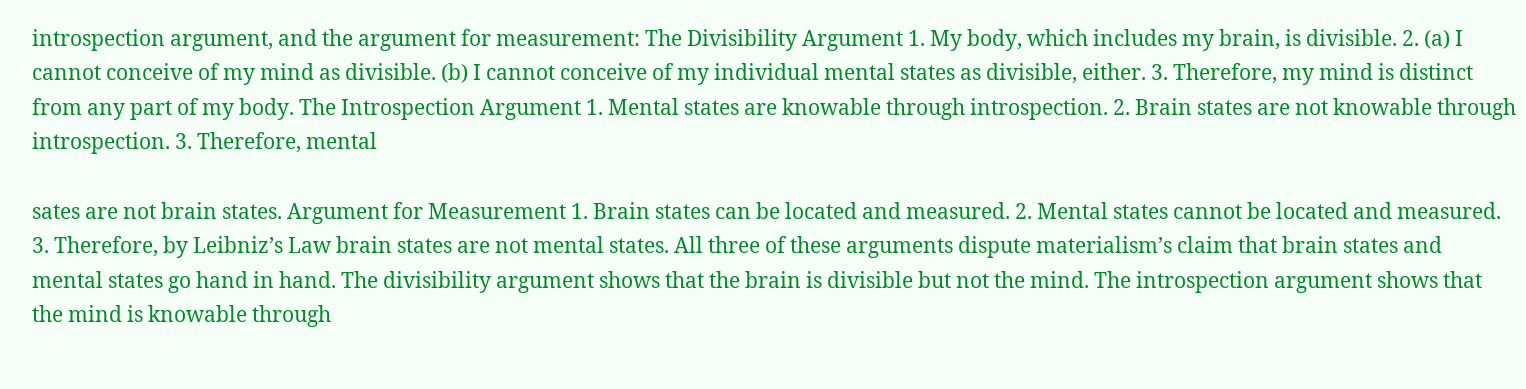introspection argument, and the argument for measurement: The Divisibility Argument 1. My body, which includes my brain, is divisible. 2. (a) I cannot conceive of my mind as divisible. (b) I cannot conceive of my individual mental states as divisible, either. 3. Therefore, my mind is distinct from any part of my body. The Introspection Argument 1. Mental states are knowable through introspection. 2. Brain states are not knowable through introspection. 3. Therefore, mental

sates are not brain states. Argument for Measurement 1. Brain states can be located and measured. 2. Mental states cannot be located and measured. 3. Therefore, by Leibniz’s Law brain states are not mental states. All three of these arguments dispute materialism’s claim that brain states and mental states go hand in hand. The divisibility argument shows that the brain is divisible but not the mind. The introspection argument shows that the mind is knowable through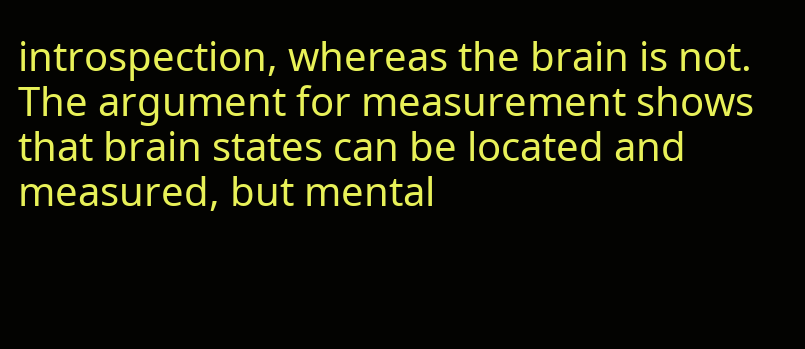introspection, whereas the brain is not. The argument for measurement shows that brain states can be located and measured, but mental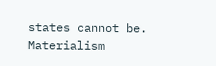states cannot be. Materialism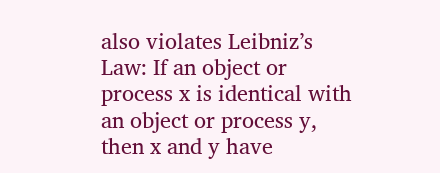also violates Leibniz’s Law: If an object or process x is identical with an object or process y, then x and y have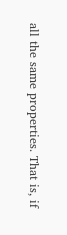all the same properties. That is, if